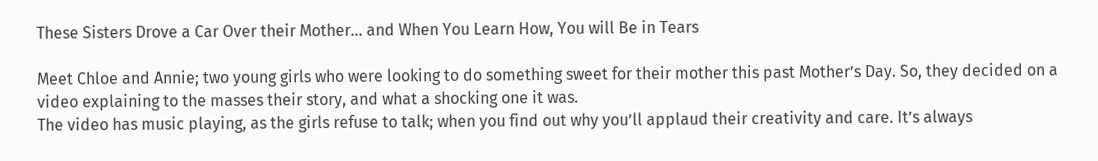These Sisters Drove a Car Over their Mother… and When You Learn How, You will Be in Tears

Meet Chloe and Annie; two young girls who were looking to do something sweet for their mother this past Mother’s Day. So, they decided on a video explaining to the masses their story, and what a shocking one it was.
The video has music playing, as the girls refuse to talk; when you find out why you’ll applaud their creativity and care. It’s always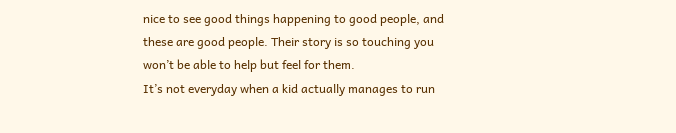nice to see good things happening to good people, and these are good people. Their story is so touching you won’t be able to help but feel for them.
It’s not everyday when a kid actually manages to run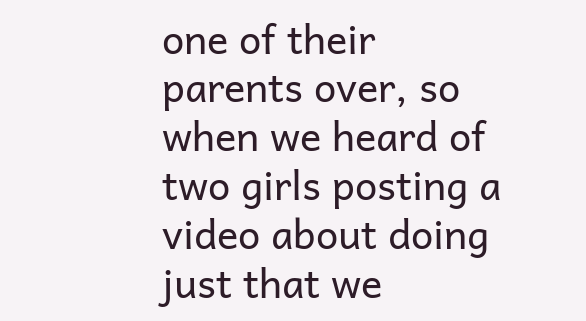one of their parents over, so when we heard of two girls posting a video about doing just that we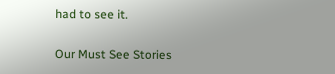had to see it.

Our Must See Stories